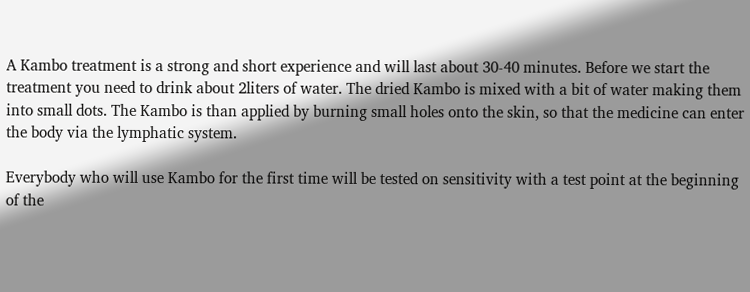A Kambo treatment is a strong and short experience and will last about 30-40 minutes. Before we start the treatment you need to drink about 2liters of water. The dried Kambo is mixed with a bit of water making them into small dots. The Kambo is than applied by burning small holes onto the skin, so that the medicine can enter the body via the lymphatic system.

Everybody who will use Kambo for the first time will be tested on sensitivity with a test point at the beginning of the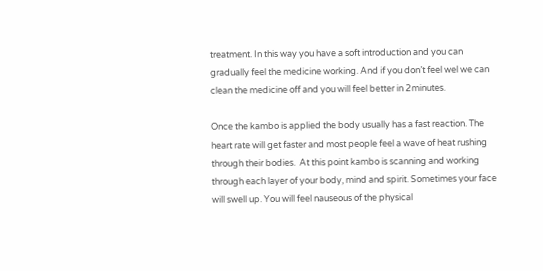treatment. In this way you have a soft introduction and you can gradually feel the medicine working. And if you don’t feel wel we can clean the medicine off and you will feel better in 2minutes.

Once the kambo is applied the body usually has a fast reaction. The heart rate will get faster and most people feel a wave of heat rushing through their bodies.  At this point kambo is scanning and working through each layer of your body, mind and spirit. Sometimes your face will swell up. You will feel nauseous of the physical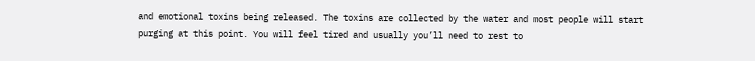and emotional toxins being released. The toxins are collected by the water and most people will start purging at this point. You will feel tired and usually you’ll need to rest to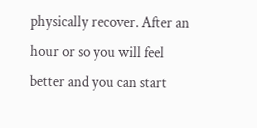physically recover. After an hour or so you will feel better and you can start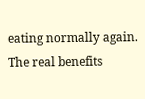eating normally again. The real benefits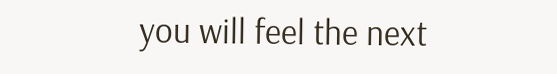you will feel the next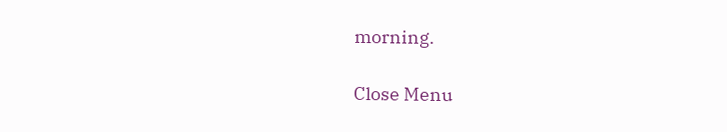morning.

Close Menu